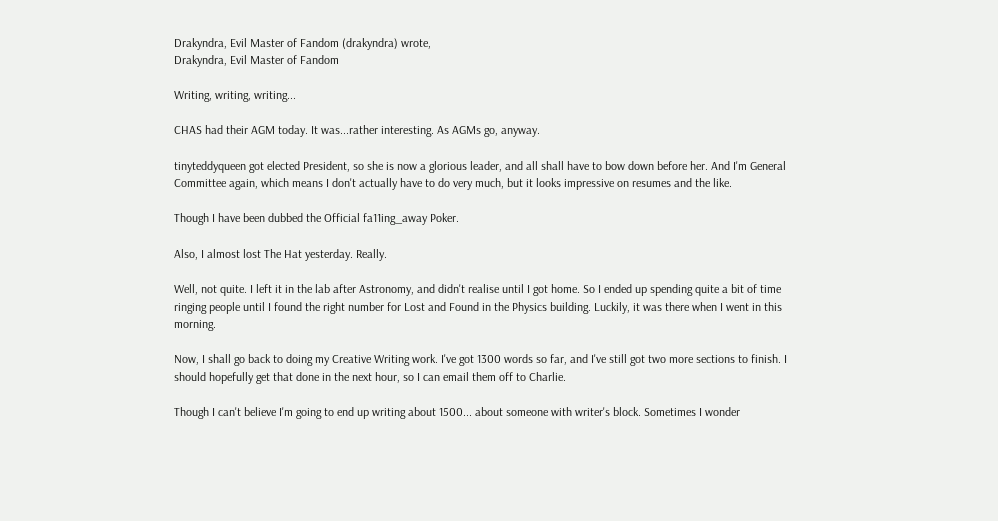Drakyndra, Evil Master of Fandom (drakyndra) wrote,
Drakyndra, Evil Master of Fandom

Writing, writing, writing...

CHAS had their AGM today. It was...rather interesting. As AGMs go, anyway.

tinyteddyqueen got elected President, so she is now a glorious leader, and all shall have to bow down before her. And I'm General Committee again, which means I don't actually have to do very much, but it looks impressive on resumes and the like.

Though I have been dubbed the Official fa11ing_away Poker.

Also, I almost lost The Hat yesterday. Really.

Well, not quite. I left it in the lab after Astronomy, and didn't realise until I got home. So I ended up spending quite a bit of time ringing people until I found the right number for Lost and Found in the Physics building. Luckily, it was there when I went in this morning.

Now, I shall go back to doing my Creative Writing work. I've got 1300 words so far, and I've still got two more sections to finish. I should hopefully get that done in the next hour, so I can email them off to Charlie.

Though I can't believe I'm going to end up writing about 1500... about someone with writer's block. Sometimes I wonder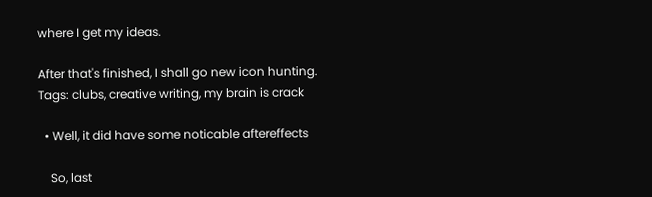where I get my ideas.

After that's finished, I shall go new icon hunting.
Tags: clubs, creative writing, my brain is crack

  • Well, it did have some noticable aftereffects

    So, last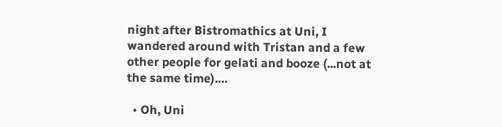night after Bistromathics at Uni, I wandered around with Tristan and a few other people for gelati and booze (...not at the same time).…

  • Oh, Uni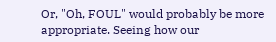Or, "Oh, FOUL" would probably be more appropriate. Seeing how our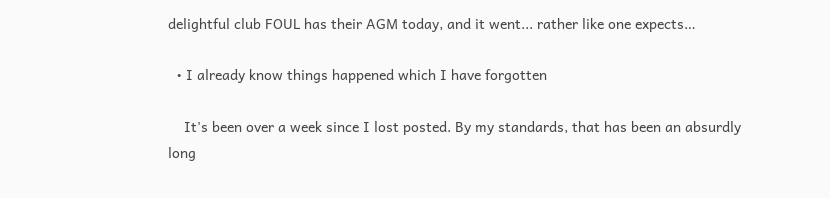delightful club FOUL has their AGM today, and it went... rather like one expects…

  • I already know things happened which I have forgotten

    It's been over a week since I lost posted. By my standards, that has been an absurdly long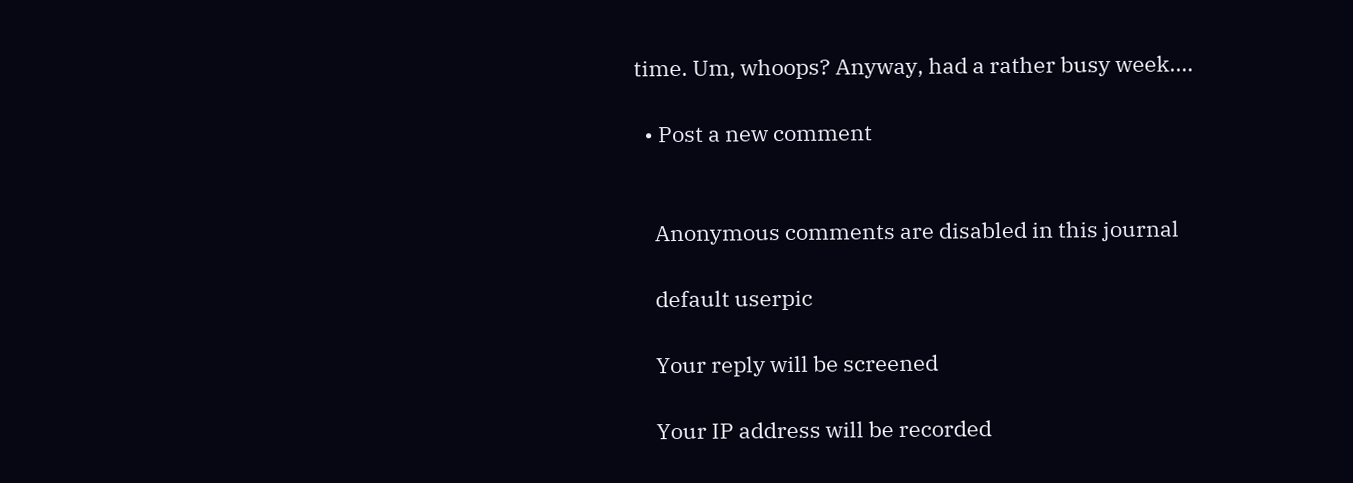time. Um, whoops? Anyway, had a rather busy week.…

  • Post a new comment


    Anonymous comments are disabled in this journal

    default userpic

    Your reply will be screened

    Your IP address will be recorded